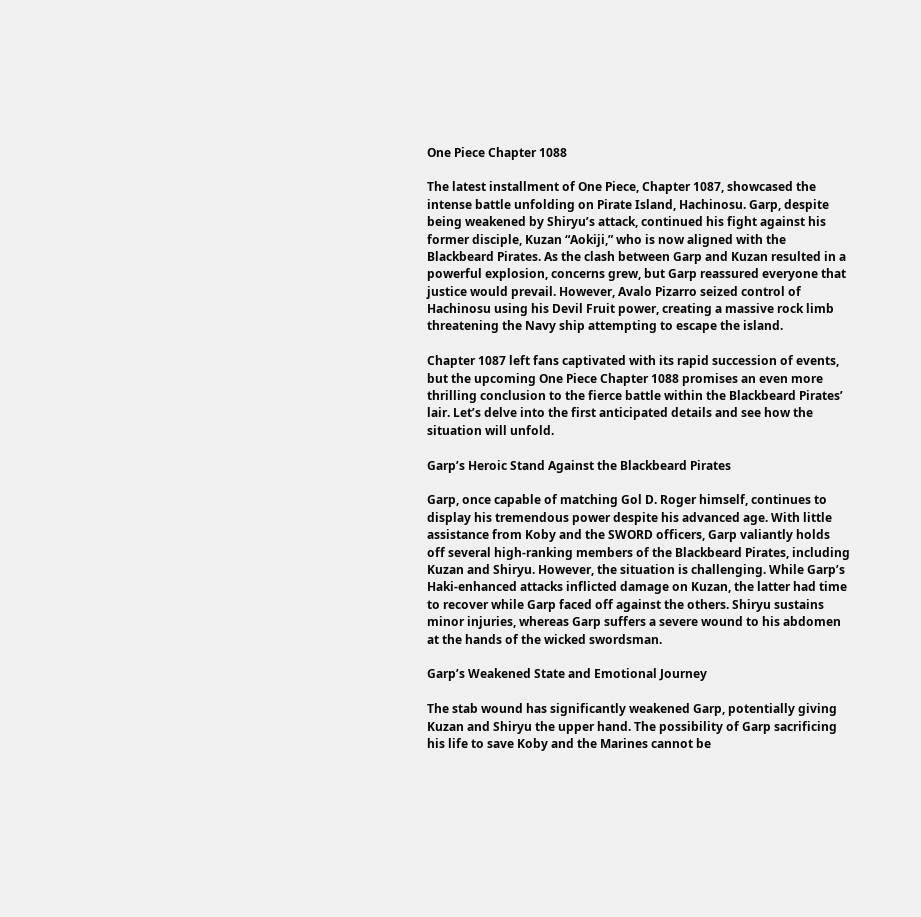One Piece Chapter 1088

The latest installment of One Piece, Chapter 1087, showcased the intense battle unfolding on Pirate Island, Hachinosu. Garp, despite being weakened by Shiryu’s attack, continued his fight against his former disciple, Kuzan “Aokiji,” who is now aligned with the Blackbeard Pirates. As the clash between Garp and Kuzan resulted in a powerful explosion, concerns grew, but Garp reassured everyone that justice would prevail. However, Avalo Pizarro seized control of Hachinosu using his Devil Fruit power, creating a massive rock limb threatening the Navy ship attempting to escape the island.

Chapter 1087 left fans captivated with its rapid succession of events, but the upcoming One Piece Chapter 1088 promises an even more thrilling conclusion to the fierce battle within the Blackbeard Pirates’ lair. Let’s delve into the first anticipated details and see how the situation will unfold.

Garp’s Heroic Stand Against the Blackbeard Pirates

Garp, once capable of matching Gol D. Roger himself, continues to display his tremendous power despite his advanced age. With little assistance from Koby and the SWORD officers, Garp valiantly holds off several high-ranking members of the Blackbeard Pirates, including Kuzan and Shiryu. However, the situation is challenging. While Garp’s Haki-enhanced attacks inflicted damage on Kuzan, the latter had time to recover while Garp faced off against the others. Shiryu sustains minor injuries, whereas Garp suffers a severe wound to his abdomen at the hands of the wicked swordsman.

Garp’s Weakened State and Emotional Journey

The stab wound has significantly weakened Garp, potentially giving Kuzan and Shiryu the upper hand. The possibility of Garp sacrificing his life to save Koby and the Marines cannot be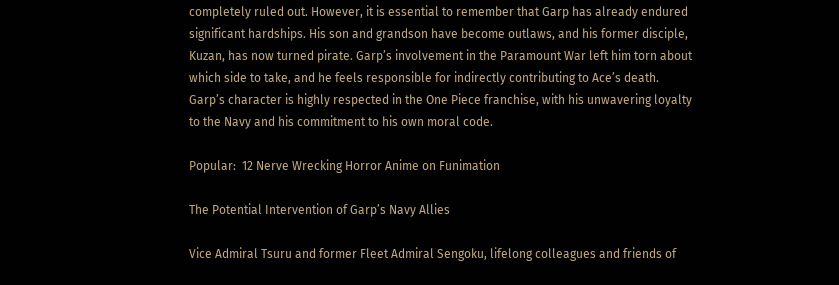completely ruled out. However, it is essential to remember that Garp has already endured significant hardships. His son and grandson have become outlaws, and his former disciple, Kuzan, has now turned pirate. Garp’s involvement in the Paramount War left him torn about which side to take, and he feels responsible for indirectly contributing to Ace’s death. Garp’s character is highly respected in the One Piece franchise, with his unwavering loyalty to the Navy and his commitment to his own moral code.

Popular:  12 Nerve Wrecking Horror Anime on Funimation

The Potential Intervention of Garp’s Navy Allies

Vice Admiral Tsuru and former Fleet Admiral Sengoku, lifelong colleagues and friends of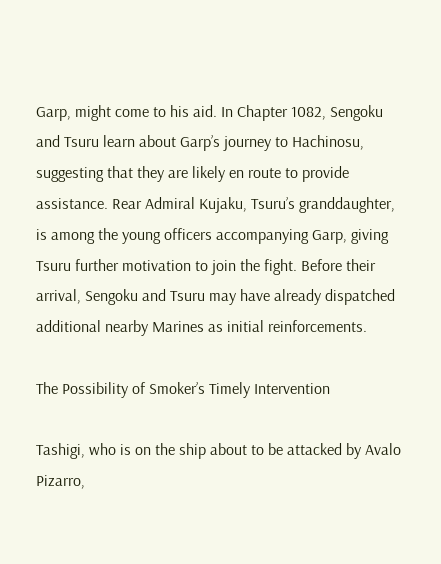Garp, might come to his aid. In Chapter 1082, Sengoku and Tsuru learn about Garp’s journey to Hachinosu, suggesting that they are likely en route to provide assistance. Rear Admiral Kujaku, Tsuru’s granddaughter, is among the young officers accompanying Garp, giving Tsuru further motivation to join the fight. Before their arrival, Sengoku and Tsuru may have already dispatched additional nearby Marines as initial reinforcements.

The Possibility of Smoker’s Timely Intervention

Tashigi, who is on the ship about to be attacked by Avalo Pizarro,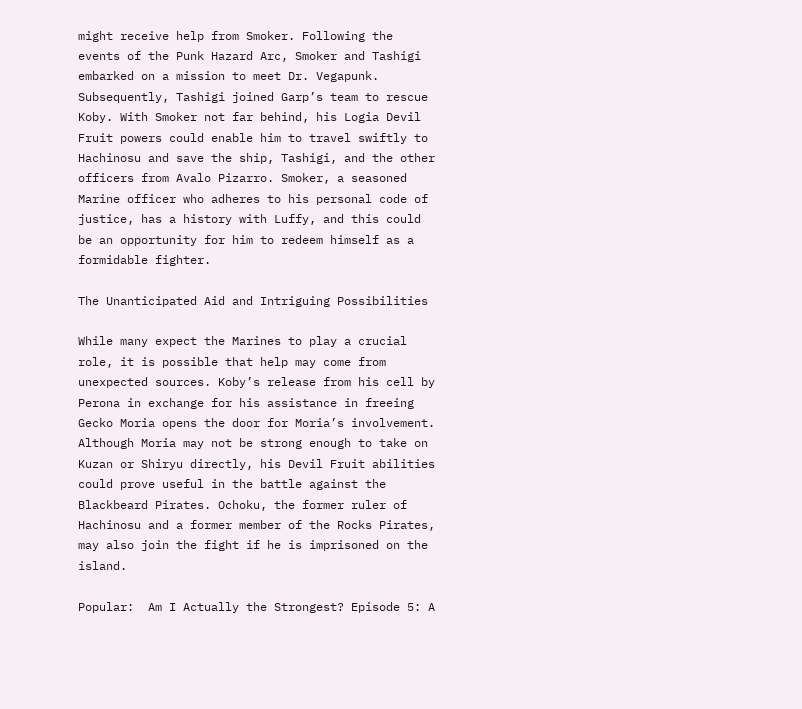might receive help from Smoker. Following the events of the Punk Hazard Arc, Smoker and Tashigi embarked on a mission to meet Dr. Vegapunk. Subsequently, Tashigi joined Garp’s team to rescue Koby. With Smoker not far behind, his Logia Devil Fruit powers could enable him to travel swiftly to Hachinosu and save the ship, Tashigi, and the other officers from Avalo Pizarro. Smoker, a seasoned Marine officer who adheres to his personal code of justice, has a history with Luffy, and this could be an opportunity for him to redeem himself as a formidable fighter.

The Unanticipated Aid and Intriguing Possibilities

While many expect the Marines to play a crucial role, it is possible that help may come from unexpected sources. Koby’s release from his cell by Perona in exchange for his assistance in freeing Gecko Moria opens the door for Moria’s involvement. Although Moria may not be strong enough to take on Kuzan or Shiryu directly, his Devil Fruit abilities could prove useful in the battle against the Blackbeard Pirates. Ochoku, the former ruler of Hachinosu and a former member of the Rocks Pirates, may also join the fight if he is imprisoned on the island.

Popular:  Am I Actually the Strongest? Episode 5: A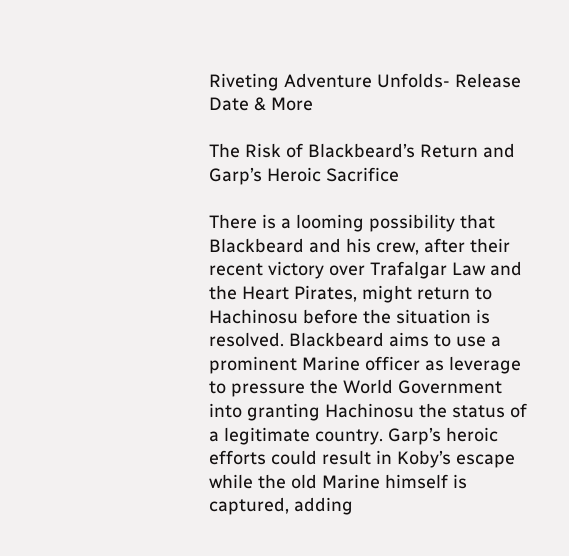Riveting Adventure Unfolds- Release Date & More

The Risk of Blackbeard’s Return and Garp’s Heroic Sacrifice

There is a looming possibility that Blackbeard and his crew, after their recent victory over Trafalgar Law and the Heart Pirates, might return to Hachinosu before the situation is resolved. Blackbeard aims to use a prominent Marine officer as leverage to pressure the World Government into granting Hachinosu the status of a legitimate country. Garp’s heroic efforts could result in Koby’s escape while the old Marine himself is captured, adding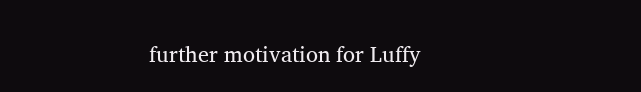further motivation for Luffy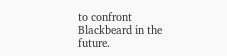to confront Blackbeard in the future.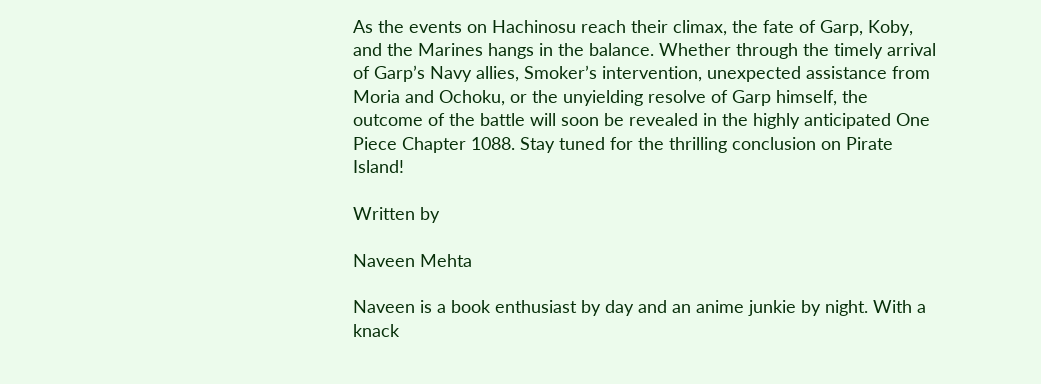As the events on Hachinosu reach their climax, the fate of Garp, Koby, and the Marines hangs in the balance. Whether through the timely arrival of Garp’s Navy allies, Smoker’s intervention, unexpected assistance from Moria and Ochoku, or the unyielding resolve of Garp himself, the outcome of the battle will soon be revealed in the highly anticipated One Piece Chapter 1088. Stay tuned for the thrilling conclusion on Pirate Island!

Written by

Naveen Mehta

Naveen is a book enthusiast by day and an anime junkie by night. With a knack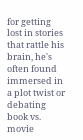for getting lost in stories that rattle his brain, he's often found immersed in a plot twist or debating book vs. movie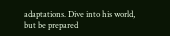adaptations. Dive into his world, but be prepared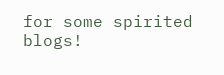for some spirited blogs!